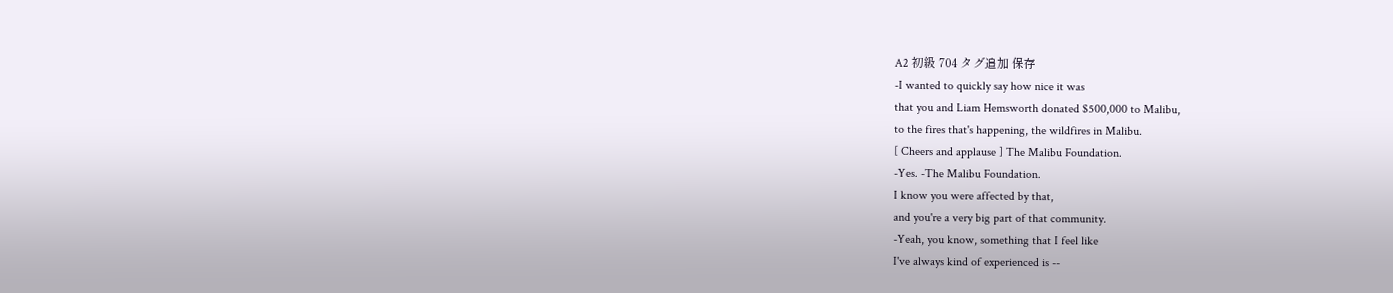A2 初級 704 タグ追加 保存
-I wanted to quickly say how nice it was
that you and Liam Hemsworth donated $500,000 to Malibu,
to the fires that's happening, the wildfires in Malibu.
[ Cheers and applause ] The Malibu Foundation.
-Yes. -The Malibu Foundation.
I know you were affected by that,
and you're a very big part of that community.
-Yeah, you know, something that I feel like
I've always kind of experienced is --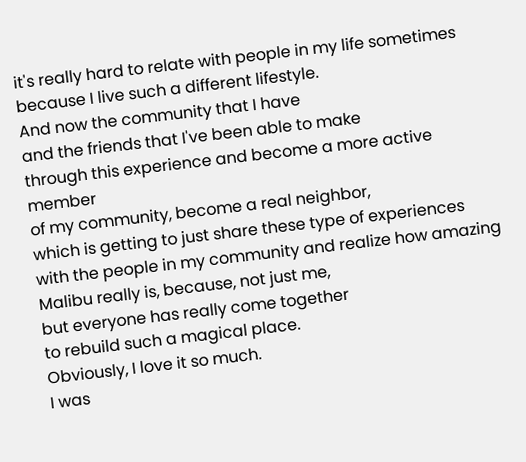it's really hard to relate with people in my life sometimes
because I live such a different lifestyle.
And now the community that I have
and the friends that I've been able to make
through this experience and become a more active member
of my community, become a real neighbor,
which is getting to just share these type of experiences
with the people in my community and realize how amazing
Malibu really is, because, not just me,
but everyone has really come together
to rebuild such a magical place.
Obviously, I love it so much.
I was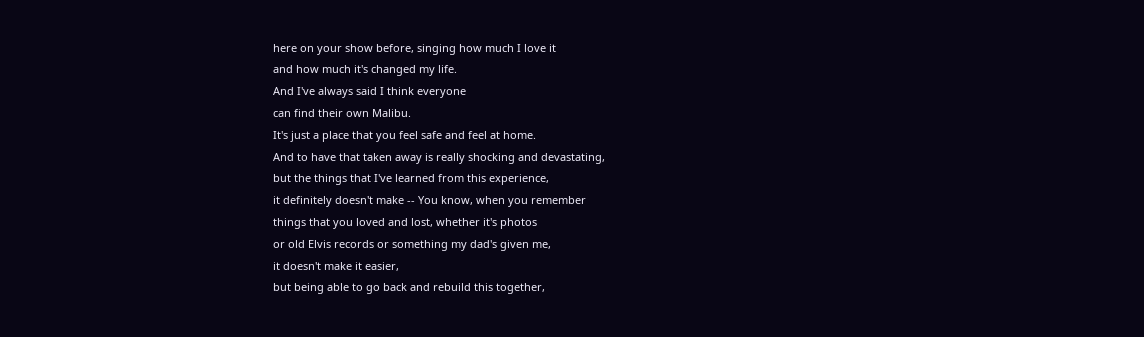here on your show before, singing how much I love it
and how much it's changed my life.
And I've always said I think everyone
can find their own Malibu.
It's just a place that you feel safe and feel at home.
And to have that taken away is really shocking and devastating,
but the things that I've learned from this experience,
it definitely doesn't make -- You know, when you remember
things that you loved and lost, whether it's photos
or old Elvis records or something my dad's given me,
it doesn't make it easier,
but being able to go back and rebuild this together,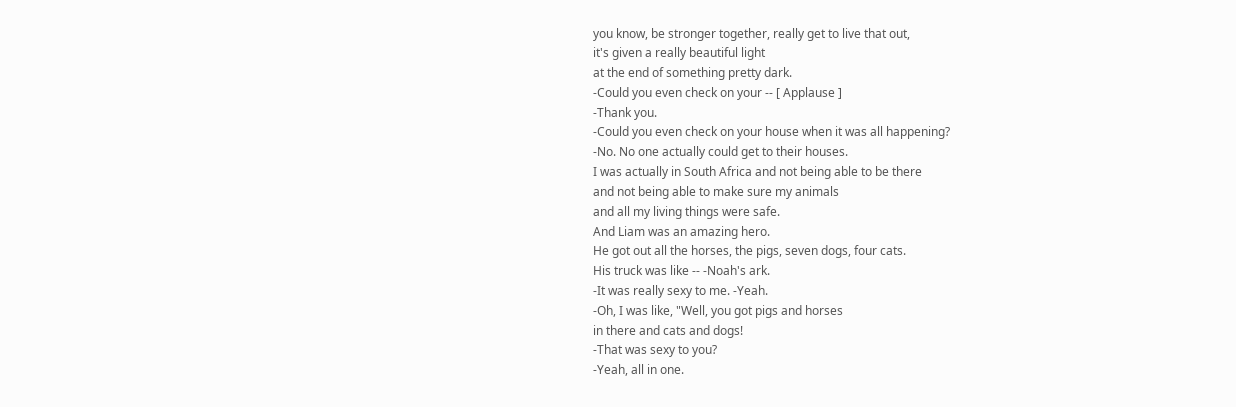you know, be stronger together, really get to live that out,
it's given a really beautiful light
at the end of something pretty dark.
-Could you even check on your -- [ Applause ]
-Thank you.
-Could you even check on your house when it was all happening?
-No. No one actually could get to their houses.
I was actually in South Africa and not being able to be there
and not being able to make sure my animals
and all my living things were safe.
And Liam was an amazing hero.
He got out all the horses, the pigs, seven dogs, four cats.
His truck was like -- -Noah's ark.
-It was really sexy to me. -Yeah.
-Oh, I was like, "Well, you got pigs and horses
in there and cats and dogs!
-That was sexy to you?
-Yeah, all in one.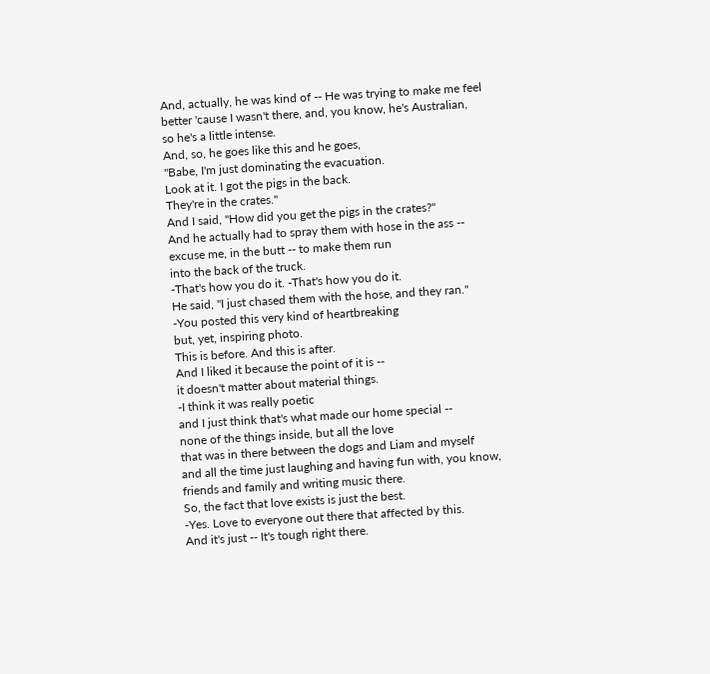And, actually, he was kind of -- He was trying to make me feel
better 'cause I wasn't there, and, you know, he's Australian,
so he's a little intense.
And, so, he goes like this and he goes,
"Babe, I'm just dominating the evacuation.
Look at it. I got the pigs in the back.
They're in the crates."
And I said, "How did you get the pigs in the crates?"
And he actually had to spray them with hose in the ass --
excuse me, in the butt -- to make them run
into the back of the truck.
-That's how you do it. -That's how you do it.
He said, "I just chased them with the hose, and they ran."
-You posted this very kind of heartbreaking
but, yet, inspiring photo.
This is before. And this is after.
And I liked it because the point of it is --
it doesn't matter about material things.
-I think it was really poetic
and I just think that's what made our home special --
none of the things inside, but all the love
that was in there between the dogs and Liam and myself
and all the time just laughing and having fun with, you know,
friends and family and writing music there.
So, the fact that love exists is just the best.
-Yes. Love to everyone out there that affected by this.
And it's just -- It's tough right there.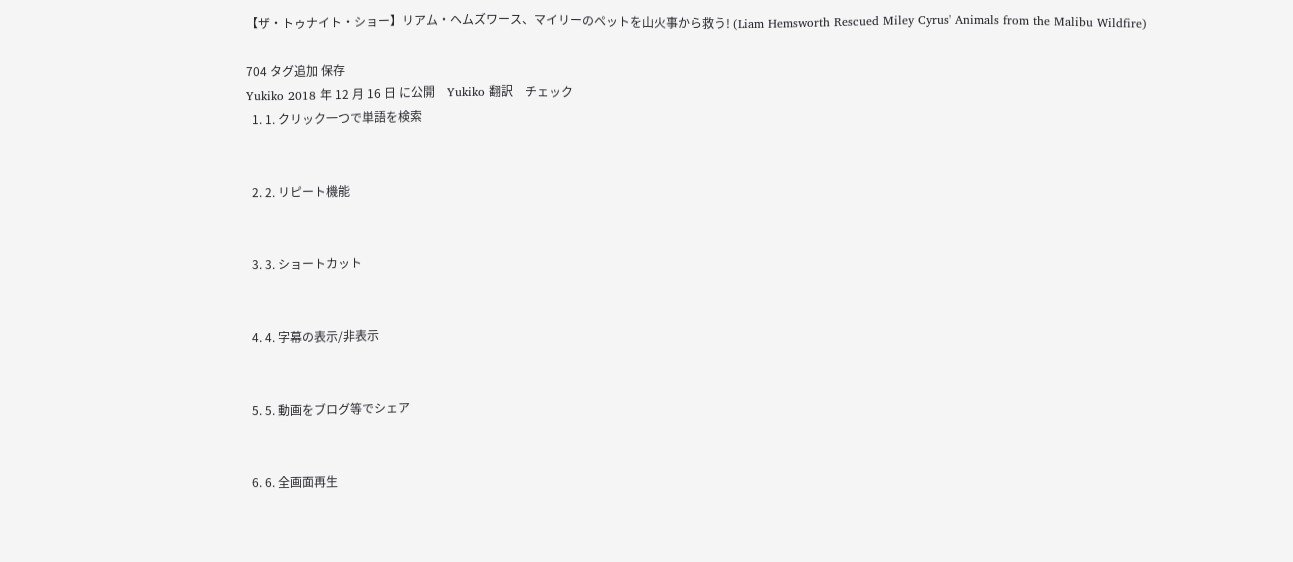【ザ・トゥナイト・ショー】リアム・ヘムズワース、マイリーのペットを山火事から救う! (Liam Hemsworth Rescued Miley Cyrus' Animals from the Malibu Wildfire)

704 タグ追加 保存
Yukiko 2018 年 12 月 16 日 に公開    Yukiko 翻訳    チェック
  1. 1. クリック一つで単語を検索


  2. 2. リピート機能


  3. 3. ショートカット


  4. 4. 字幕の表示/非表示


  5. 5. 動画をブログ等でシェア


  6. 6. 全画面再生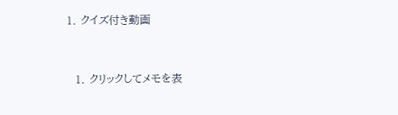1. クイズ付き動画


  1. クリックしてメモを表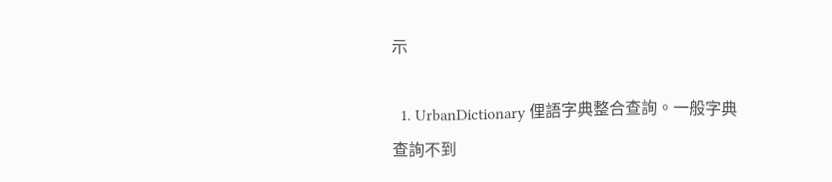示

  1. UrbanDictionary 俚語字典整合查詢。一般字典查詢不到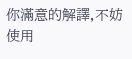你滿意的解譯,不妨使用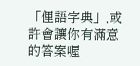「俚語字典」,或許會讓你有滿意的答案喔